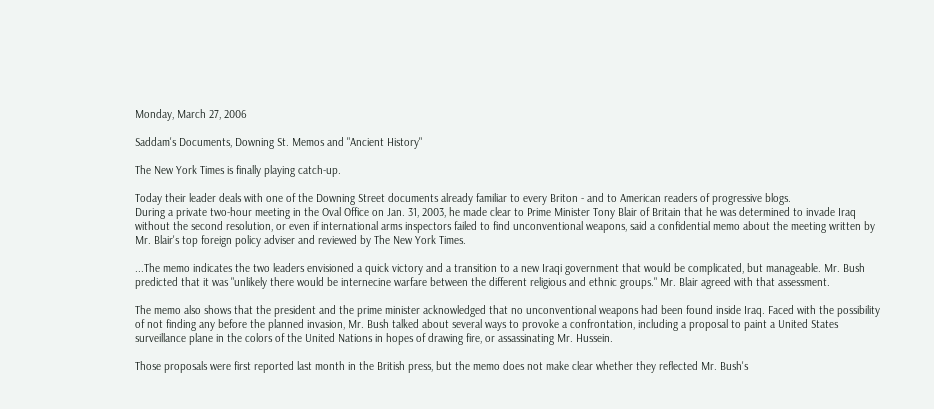Monday, March 27, 2006

Saddam's Documents, Downing St. Memos and "Ancient History"

The New York Times is finally playing catch-up.

Today their leader deals with one of the Downing Street documents already familiar to every Briton - and to American readers of progressive blogs.
During a private two-hour meeting in the Oval Office on Jan. 31, 2003, he made clear to Prime Minister Tony Blair of Britain that he was determined to invade Iraq without the second resolution, or even if international arms inspectors failed to find unconventional weapons, said a confidential memo about the meeting written by Mr. Blair's top foreign policy adviser and reviewed by The New York Times.

...The memo indicates the two leaders envisioned a quick victory and a transition to a new Iraqi government that would be complicated, but manageable. Mr. Bush predicted that it was "unlikely there would be internecine warfare between the different religious and ethnic groups." Mr. Blair agreed with that assessment.

The memo also shows that the president and the prime minister acknowledged that no unconventional weapons had been found inside Iraq. Faced with the possibility of not finding any before the planned invasion, Mr. Bush talked about several ways to provoke a confrontation, including a proposal to paint a United States surveillance plane in the colors of the United Nations in hopes of drawing fire, or assassinating Mr. Hussein.

Those proposals were first reported last month in the British press, but the memo does not make clear whether they reflected Mr. Bush's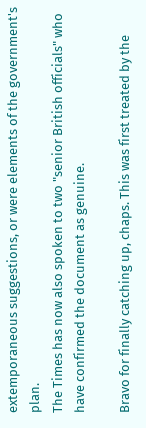extemporaneous suggestions, or were elements of the government's plan.
The Times has now also spoken to two "senior British officials" who have confirmed the document as genuine.

Bravo for finally catching up, chaps. This was first treated by the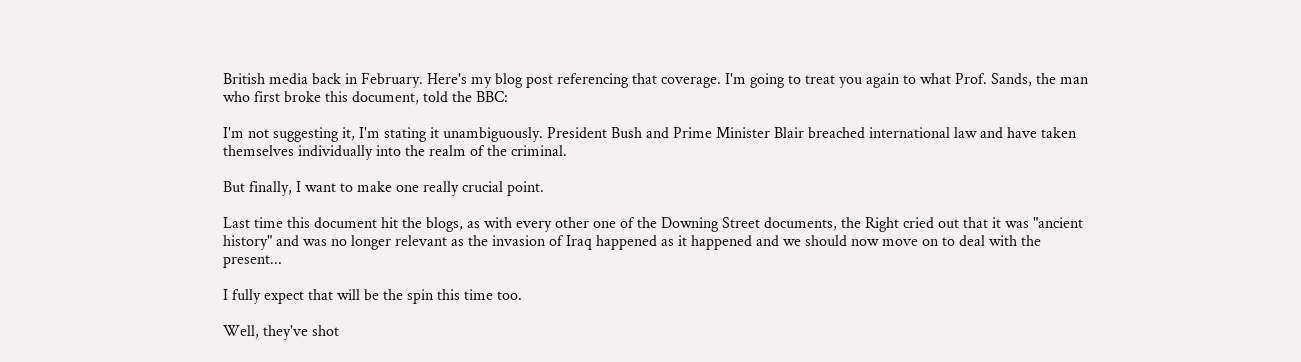British media back in February. Here's my blog post referencing that coverage. I'm going to treat you again to what Prof. Sands, the man who first broke this document, told the BBC:

I'm not suggesting it, I'm stating it unambiguously. President Bush and Prime Minister Blair breached international law and have taken themselves individually into the realm of the criminal.

But finally, I want to make one really crucial point.

Last time this document hit the blogs, as with every other one of the Downing Street documents, the Right cried out that it was "ancient history" and was no longer relevant as the invasion of Iraq happened as it happened and we should now move on to deal with the present...

I fully expect that will be the spin this time too.

Well, they've shot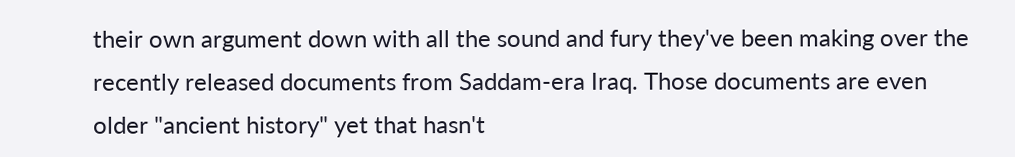their own argument down with all the sound and fury they've been making over the recently released documents from Saddam-era Iraq. Those documents are even older "ancient history" yet that hasn't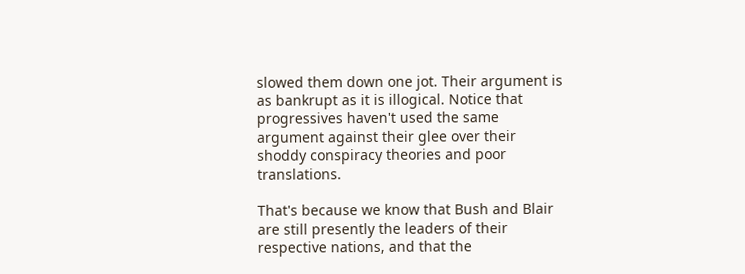slowed them down one jot. Their argument is as bankrupt as it is illogical. Notice that progressives haven't used the same argument against their glee over their shoddy conspiracy theories and poor translations.

That's because we know that Bush and Blair are still presently the leaders of their respective nations, and that the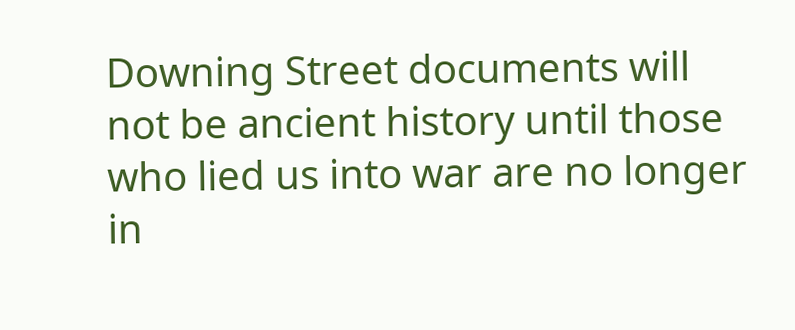Downing Street documents will not be ancient history until those who lied us into war are no longer in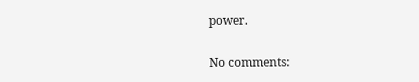power.

No comments: